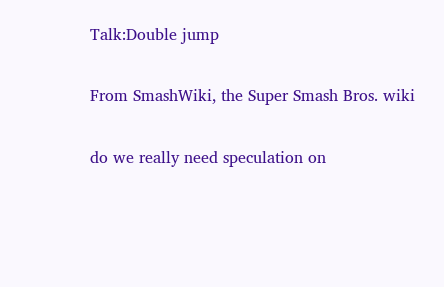Talk:Double jump

From SmashWiki, the Super Smash Bros. wiki

do we really need speculation on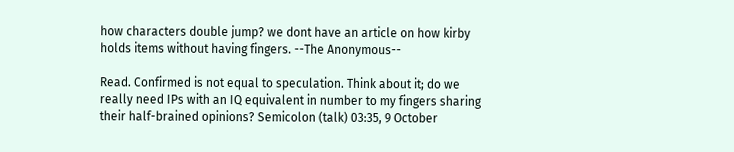how characters double jump? we dont have an article on how kirby holds items without having fingers. --The Anonymous--

Read. Confirmed is not equal to speculation. Think about it; do we really need IPs with an IQ equivalent in number to my fingers sharing their half-brained opinions? Semicolon (talk) 03:35, 9 October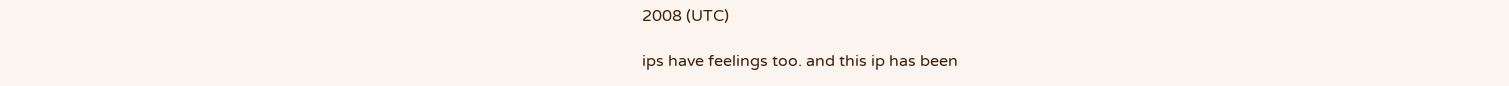2008 (UTC)

ips have feelings too. and this ip has been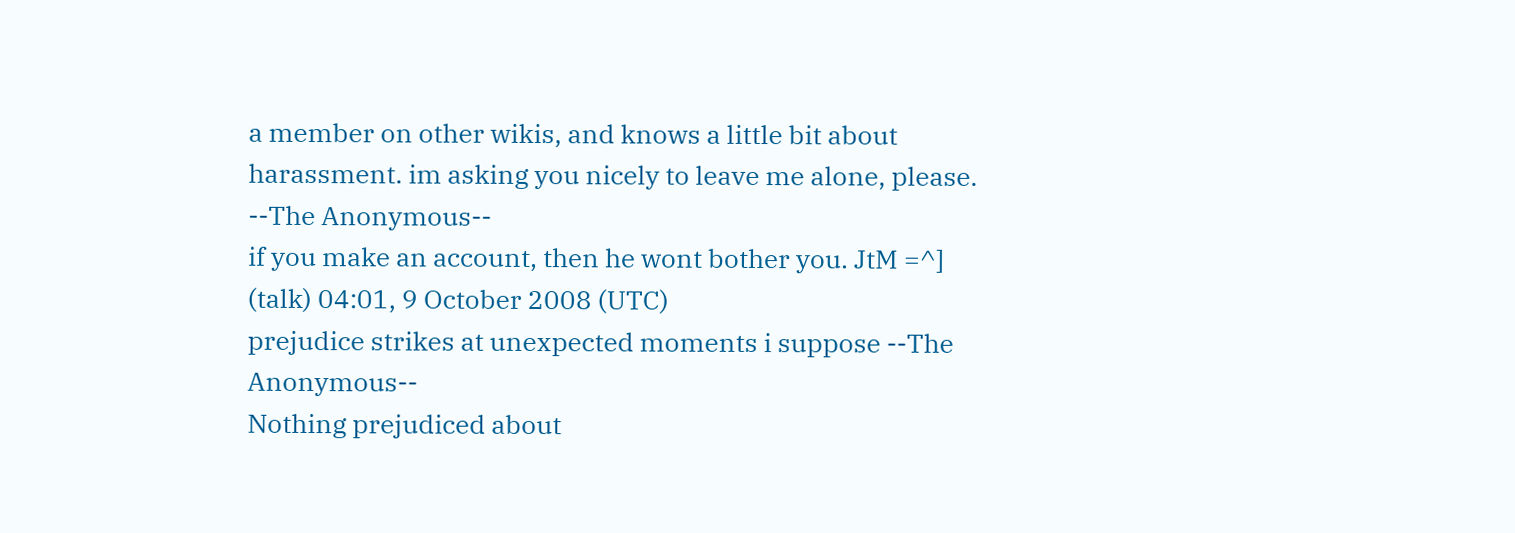a member on other wikis, and knows a little bit about harassment. im asking you nicely to leave me alone, please. --The Anonymous--
if you make an account, then he wont bother you. JtM =^] (talk) 04:01, 9 October 2008 (UTC)
prejudice strikes at unexpected moments i suppose --The Anonymous--
Nothing prejudiced about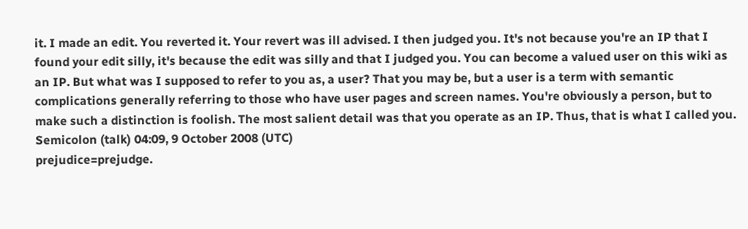it. I made an edit. You reverted it. Your revert was ill advised. I then judged you. It's not because you're an IP that I found your edit silly, it's because the edit was silly and that I judged you. You can become a valued user on this wiki as an IP. But what was I supposed to refer to you as, a user? That you may be, but a user is a term with semantic complications generally referring to those who have user pages and screen names. You're obviously a person, but to make such a distinction is foolish. The most salient detail was that you operate as an IP. Thus, that is what I called you. Semicolon (talk) 04:09, 9 October 2008 (UTC)
prejudice=prejudge.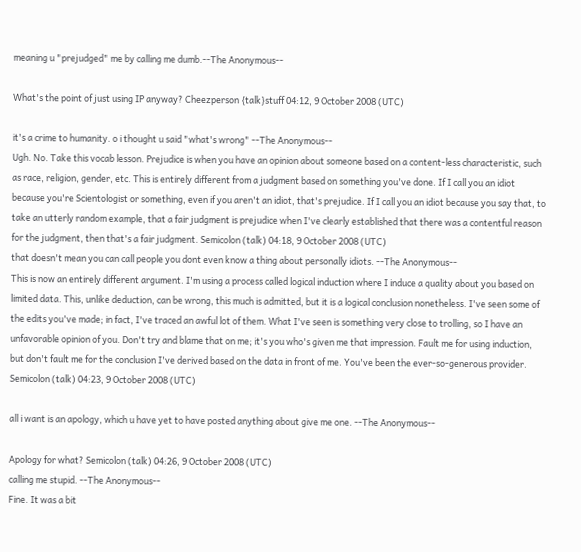meaning u "prejudged" me by calling me dumb.--The Anonymous--

What's the point of just using IP anyway? Cheezperson {talk}stuff 04:12, 9 October 2008 (UTC)

it's a crime to humanity. o i thought u said "what's wrong" --The Anonymous--
Ugh. No. Take this vocab lesson. Prejudice is when you have an opinion about someone based on a content-less characteristic, such as race, religion, gender, etc. This is entirely different from a judgment based on something you've done. If I call you an idiot because you're Scientologist or something, even if you aren't an idiot, that's prejudice. If I call you an idiot because you say that, to take an utterly random example, that a fair judgment is prejudice when I've clearly established that there was a contentful reason for the judgment, then that's a fair judgment. Semicolon (talk) 04:18, 9 October 2008 (UTC)
that doesn't mean you can call people you dont even know a thing about personally idiots. --The Anonymous--
This is now an entirely different argument. I'm using a process called logical induction where I induce a quality about you based on limited data. This, unlike deduction, can be wrong, this much is admitted, but it is a logical conclusion nonetheless. I've seen some of the edits you've made; in fact, I've traced an awful lot of them. What I've seen is something very close to trolling, so I have an unfavorable opinion of you. Don't try and blame that on me; it's you who's given me that impression. Fault me for using induction, but don't fault me for the conclusion I've derived based on the data in front of me. You've been the ever-so-generous provider. Semicolon (talk) 04:23, 9 October 2008 (UTC)

all i want is an apology, which u have yet to have posted anything about give me one. --The Anonymous--

Apology for what? Semicolon (talk) 04:26, 9 October 2008 (UTC)
calling me stupid. --The Anonymous--
Fine. It was a bit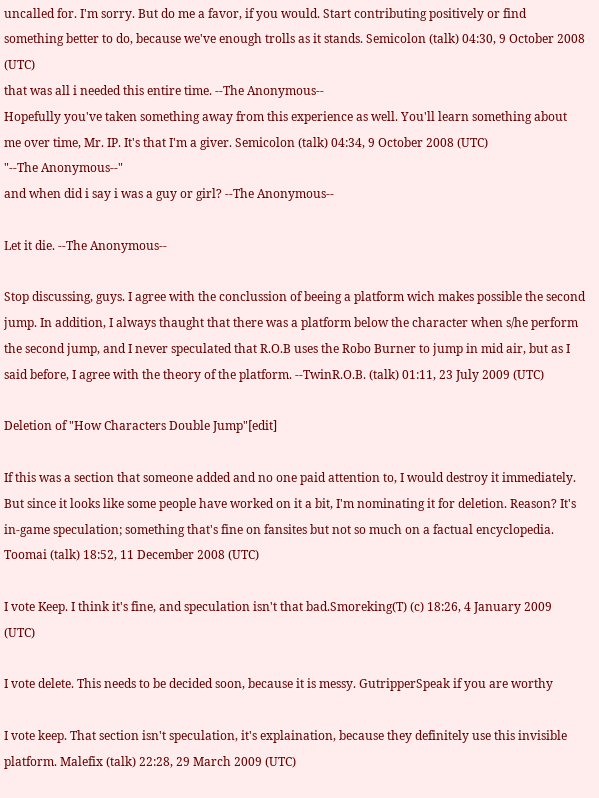uncalled for. I'm sorry. But do me a favor, if you would. Start contributing positively or find something better to do, because we've enough trolls as it stands. Semicolon (talk) 04:30, 9 October 2008 (UTC)
that was all i needed this entire time. --The Anonymous--
Hopefully you've taken something away from this experience as well. You'll learn something about me over time, Mr. IP. It's that I'm a giver. Semicolon (talk) 04:34, 9 October 2008 (UTC)
"--The Anonymous--"
and when did i say i was a guy or girl? --The Anonymous--

Let it die. --The Anonymous--

Stop discussing, guys. I agree with the conclussion of beeing a platform wich makes possible the second jump. In addition, I always thaught that there was a platform below the character when s/he perform the second jump, and I never speculated that R.O.B uses the Robo Burner to jump in mid air, but as I said before, I agree with the theory of the platform. --TwinR.O.B. (talk) 01:11, 23 July 2009 (UTC)

Deletion of "How Characters Double Jump"[edit]

If this was a section that someone added and no one paid attention to, I would destroy it immediately. But since it looks like some people have worked on it a bit, I'm nominating it for deletion. Reason? It's in-game speculation; something that's fine on fansites but not so much on a factual encyclopedia. Toomai (talk) 18:52, 11 December 2008 (UTC)

I vote Keep. I think it's fine, and speculation isn't that bad.Smoreking(T) (c) 18:26, 4 January 2009 (UTC)

I vote delete. This needs to be decided soon, because it is messy. GutripperSpeak if you are worthy

I vote keep. That section isn't speculation, it's explaination, because they definitely use this invisible platform. Malefix (talk) 22:28, 29 March 2009 (UTC)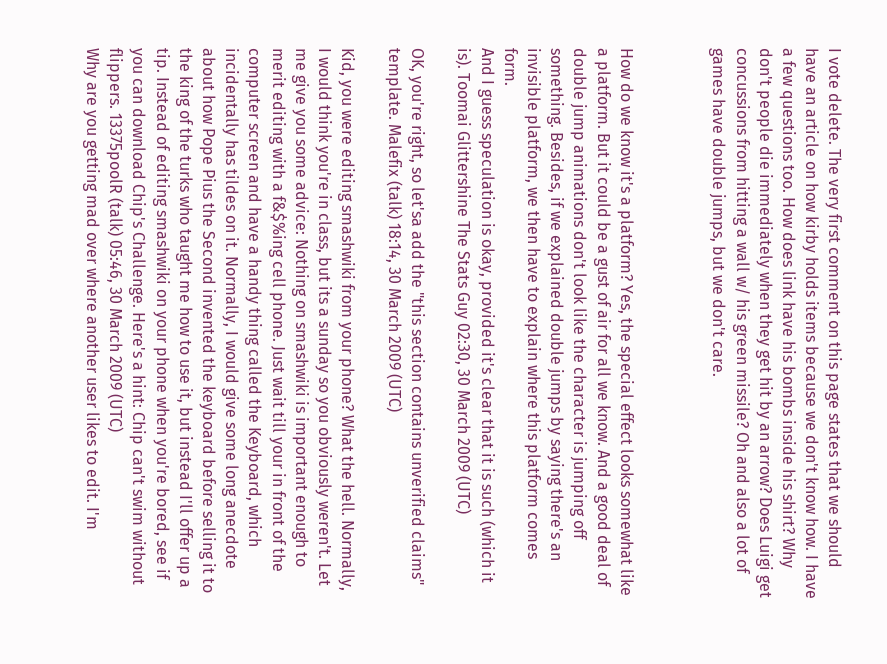I vote delete. The very first comment on this page states that we should have an article on how kirby holds items because we don't know how. I have a few questions too. How does link have his bombs inside his shirt? Why don't people die immediately when they get hit by an arrow? Does Luigi get concussions from hitting a wall w/ his green missile? Oh and also a lot of games have double jumps, but we don't care.



How do we know it's a platform? Yes, the special effect looks somewhat like a platform. But it could be a gust of air for all we know. And a good deal of double jump animations don't look like the character is jumping off something. Besides, if we explained double jumps by saying there's an invisible platform, we then have to explain where this platform comes form.
And I guess speculation is okay, provided it's clear that it is such (which it is). Toomai Glittershine The Stats Guy 02:30, 30 March 2009 (UTC)

OK, you're right, so let'sa add the "this section contains unverified claims" template. Malefix (talk) 18:14, 30 March 2009 (UTC)

Kid, you were editing smashwiki from your phone? What the hell. Normally, I would think you're in class, but its a sunday so you obviously weren't. Let me give you some advice: Nothing on smashwiki is important enough to merit editing with a f&$%ing cell phone. Just wait till your in front of the computer screen and have a handy thing called the Keyboard, which incidentally has tildes on it. Normally, I would give some long anecdote about how Pope Pius the Second invented the keyboard before selling it to the king of the turks who taught me how to use it, but instead I'll offer up a tip. Instead of editing smashwiki on your phone when you're bored, see if you can download Chip's Challenge. Here's a hint: Chip can't swim without flippers. 13375poolR (talk) 05:46, 30 March 2009 (UTC)
Why are you getting mad over where another user likes to edit. I'm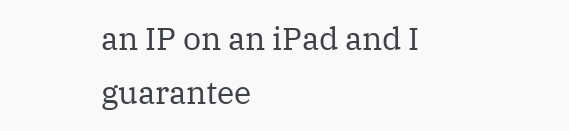an IP on an iPad and I guarantee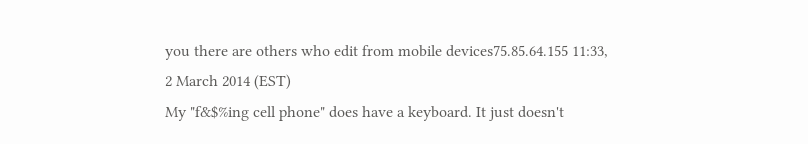you there are others who edit from mobile devices75.85.64.155 11:33, 2 March 2014 (EST)
My "f&$%ing cell phone" does have a keyboard. It just doesn't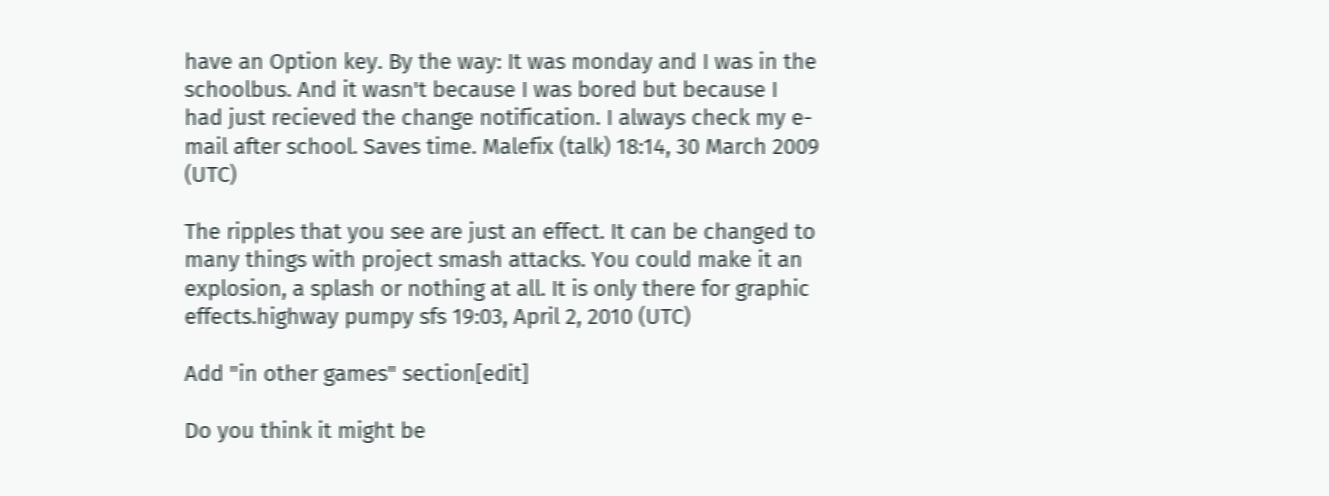have an Option key. By the way: It was monday and I was in the schoolbus. And it wasn't because I was bored but because I had just recieved the change notification. I always check my e-mail after school. Saves time. Malefix (talk) 18:14, 30 March 2009 (UTC)

The ripples that you see are just an effect. It can be changed to many things with project smash attacks. You could make it an explosion, a splash or nothing at all. It is only there for graphic effects.highway pumpy sfs 19:03, April 2, 2010 (UTC)

Add "in other games" section[edit]

Do you think it might be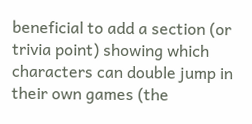beneficial to add a section (or trivia point) showing which characters can double jump in their own games (the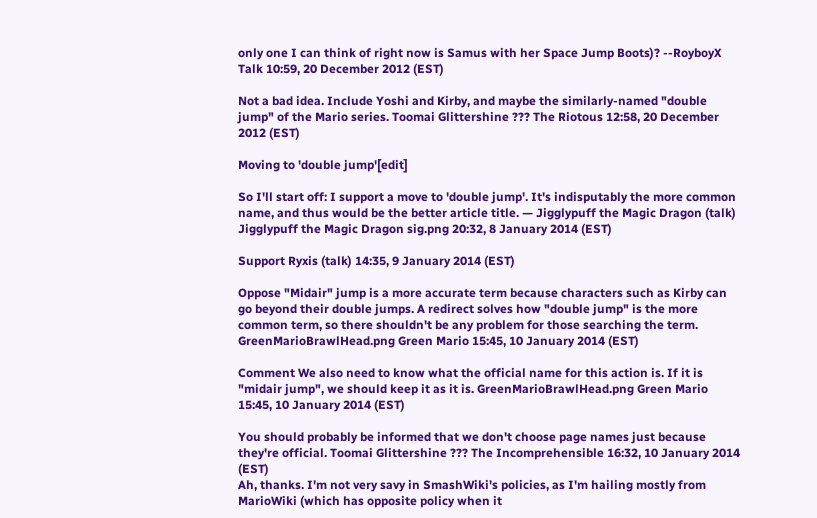only one I can think of right now is Samus with her Space Jump Boots)? --RoyboyX Talk 10:59, 20 December 2012 (EST)

Not a bad idea. Include Yoshi and Kirby, and maybe the similarly-named "double jump" of the Mario series. Toomai Glittershine ??? The Riotous 12:58, 20 December 2012 (EST)

Moving to 'double jump'[edit]

So I'll start off: I support a move to 'double jump'. It's indisputably the more common name, and thus would be the better article title. — Jigglypuff the Magic Dragon (talk) Jigglypuff the Magic Dragon sig.png 20:32, 8 January 2014 (EST)

Support Ryxis (talk) 14:35, 9 January 2014 (EST)

Oppose "Midair" jump is a more accurate term because characters such as Kirby can go beyond their double jumps. A redirect solves how "double jump" is the more common term, so there shouldn't be any problem for those searching the term. GreenMarioBrawlHead.png Green Mario 15:45, 10 January 2014 (EST)

Comment We also need to know what the official name for this action is. If it is "midair jump", we should keep it as it is. GreenMarioBrawlHead.png Green Mario 15:45, 10 January 2014 (EST)

You should probably be informed that we don't choose page names just because they're official. Toomai Glittershine ??? The Incomprehensible 16:32, 10 January 2014 (EST)
Ah, thanks. I'm not very savy in SmashWiki's policies, as I'm hailing mostly from MarioWiki (which has opposite policy when it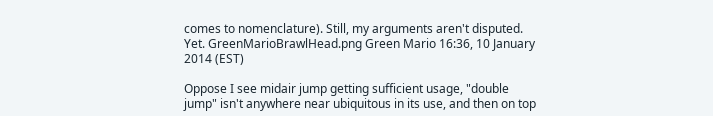comes to nomenclature). Still, my arguments aren't disputed. Yet. GreenMarioBrawlHead.png Green Mario 16:36, 10 January 2014 (EST)

Oppose I see midair jump getting sufficient usage, "double jump" isn't anywhere near ubiquitous in its use, and then on top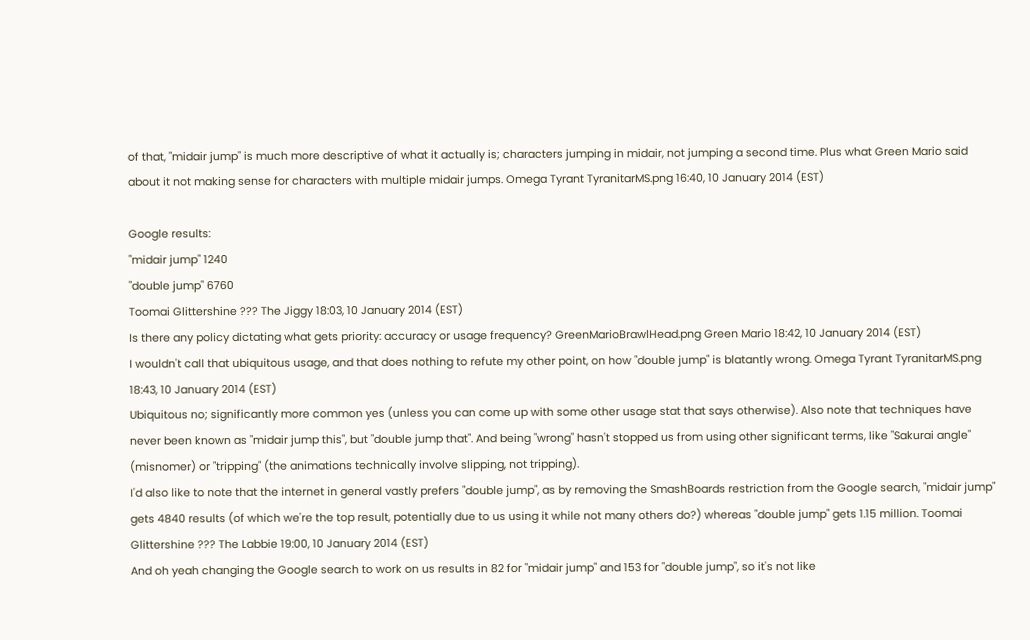of that, "midair jump" is much more descriptive of what it actually is; characters jumping in midair, not jumping a second time. Plus what Green Mario said about it not making sense for characters with multiple midair jumps. Omega Tyrant TyranitarMS.png 16:40, 10 January 2014 (EST)

Google results:
"midair jump" 1240
"double jump" 6760
Toomai Glittershine ??? The Jiggy 18:03, 10 January 2014 (EST)
Is there any policy dictating what gets priority: accuracy or usage frequency? GreenMarioBrawlHead.png Green Mario 18:42, 10 January 2014 (EST)
I wouldn't call that ubiquitous usage, and that does nothing to refute my other point, on how "double jump" is blatantly wrong. Omega Tyrant TyranitarMS.png 18:43, 10 January 2014 (EST)
Ubiquitous no; significantly more common yes (unless you can come up with some other usage stat that says otherwise). Also note that techniques have never been known as "midair jump this", but "double jump that". And being "wrong" hasn't stopped us from using other significant terms, like "Sakurai angle" (misnomer) or "tripping" (the animations technically involve slipping, not tripping).
I'd also like to note that the internet in general vastly prefers "double jump", as by removing the SmashBoards restriction from the Google search, "midair jump" gets 4840 results (of which we're the top result, potentially due to us using it while not many others do?) whereas "double jump" gets 1.15 million. Toomai Glittershine ??? The Labbie 19:00, 10 January 2014 (EST)
And oh yeah changing the Google search to work on us results in 82 for "midair jump" and 153 for "double jump", so it's not like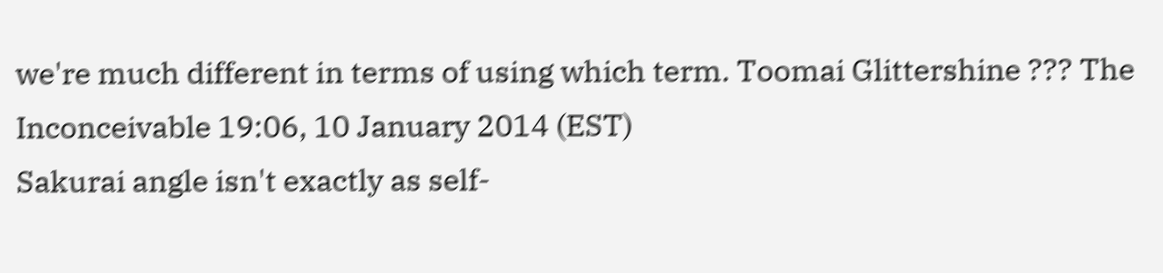we're much different in terms of using which term. Toomai Glittershine ??? The Inconceivable 19:06, 10 January 2014 (EST)
Sakurai angle isn't exactly as self-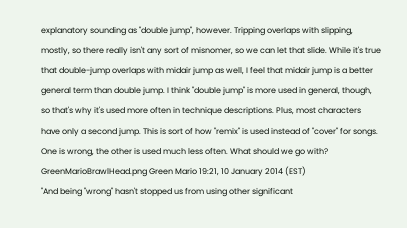explanatory sounding as "double jump", however. Tripping overlaps with slipping, mostly, so there really isn't any sort of misnomer, so we can let that slide. While it's true that double-jump overlaps with midair jump as well, I feel that midair jump is a better general term than double jump. I think "double jump" is more used in general, though, so that's why it's used more often in technique descriptions. Plus, most characters have only a second jump. This is sort of how "remix" is used instead of "cover" for songs. One is wrong, the other is used much less often. What should we go with? GreenMarioBrawlHead.png Green Mario 19:21, 10 January 2014 (EST)
"And being "wrong" hasn't stopped us from using other significant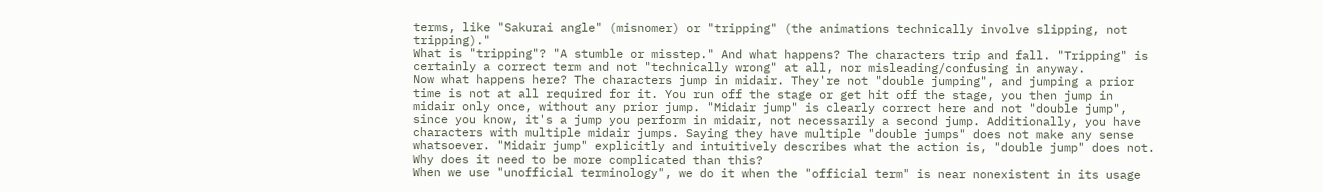terms, like "Sakurai angle" (misnomer) or "tripping" (the animations technically involve slipping, not tripping)."
What is "tripping"? "A stumble or misstep." And what happens? The characters trip and fall. "Tripping" is certainly a correct term and not "technically wrong" at all, nor misleading/confusing in anyway.
Now what happens here? The characters jump in midair. They're not "double jumping", and jumping a prior time is not at all required for it. You run off the stage or get hit off the stage, you then jump in midair only once, without any prior jump. "Midair jump" is clearly correct here and not "double jump", since you know, it's a jump you perform in midair, not necessarily a second jump. Additionally, you have characters with multiple midair jumps. Saying they have multiple "double jumps" does not make any sense whatsoever. "Midair jump" explicitly and intuitively describes what the action is, "double jump" does not. Why does it need to be more complicated than this?
When we use "unofficial terminology", we do it when the "official term" is near nonexistent in its usage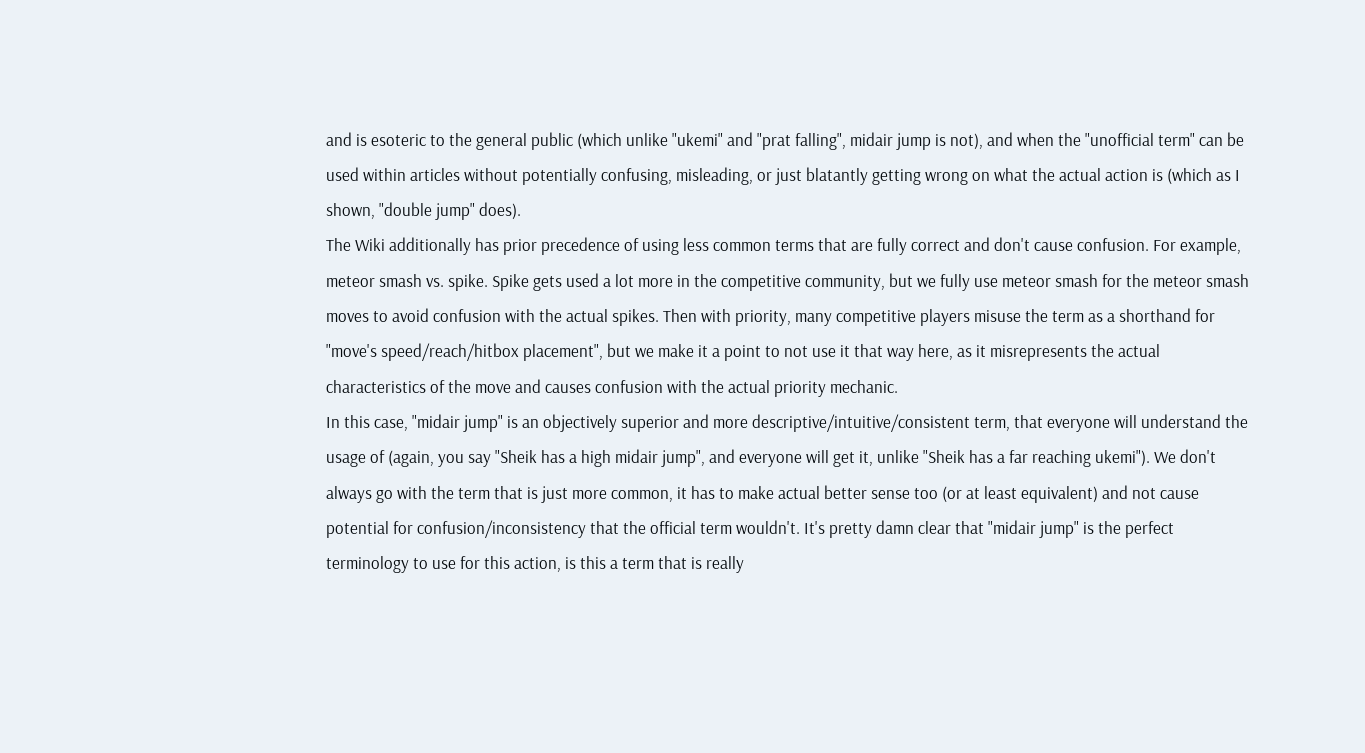and is esoteric to the general public (which unlike "ukemi" and "prat falling", midair jump is not), and when the "unofficial term" can be used within articles without potentially confusing, misleading, or just blatantly getting wrong on what the actual action is (which as I shown, "double jump" does).
The Wiki additionally has prior precedence of using less common terms that are fully correct and don't cause confusion. For example, meteor smash vs. spike. Spike gets used a lot more in the competitive community, but we fully use meteor smash for the meteor smash moves to avoid confusion with the actual spikes. Then with priority, many competitive players misuse the term as a shorthand for "move's speed/reach/hitbox placement", but we make it a point to not use it that way here, as it misrepresents the actual characteristics of the move and causes confusion with the actual priority mechanic.
In this case, "midair jump" is an objectively superior and more descriptive/intuitive/consistent term, that everyone will understand the usage of (again, you say "Sheik has a high midair jump", and everyone will get it, unlike "Sheik has a far reaching ukemi"). We don't always go with the term that is just more common, it has to make actual better sense too (or at least equivalent) and not cause potential for confusion/inconsistency that the official term wouldn't. It's pretty damn clear that "midair jump" is the perfect terminology to use for this action, is this a term that is really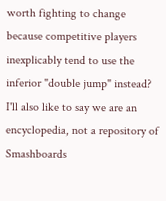worth fighting to change because competitive players inexplicably tend to use the inferior "double jump" instead? I'll also like to say we are an encyclopedia, not a repository of Smashboards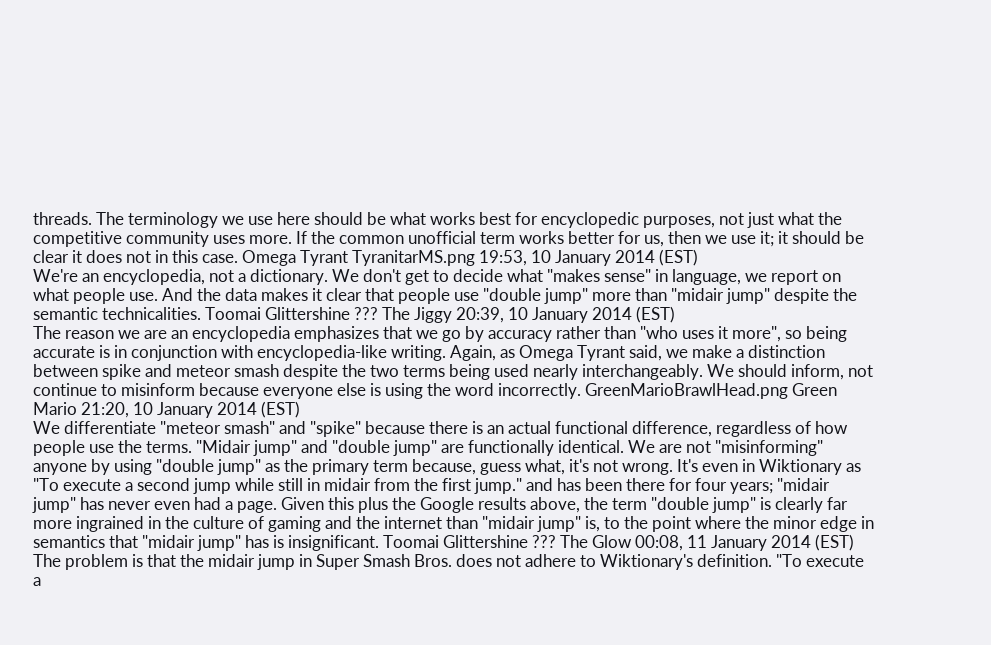threads. The terminology we use here should be what works best for encyclopedic purposes, not just what the competitive community uses more. If the common unofficial term works better for us, then we use it; it should be clear it does not in this case. Omega Tyrant TyranitarMS.png 19:53, 10 January 2014 (EST)
We're an encyclopedia, not a dictionary. We don't get to decide what "makes sense" in language, we report on what people use. And the data makes it clear that people use "double jump" more than "midair jump" despite the semantic technicalities. Toomai Glittershine ??? The Jiggy 20:39, 10 January 2014 (EST)
The reason we are an encyclopedia emphasizes that we go by accuracy rather than "who uses it more", so being accurate is in conjunction with encyclopedia-like writing. Again, as Omega Tyrant said, we make a distinction between spike and meteor smash despite the two terms being used nearly interchangeably. We should inform, not continue to misinform because everyone else is using the word incorrectly. GreenMarioBrawlHead.png Green Mario 21:20, 10 January 2014 (EST)
We differentiate "meteor smash" and "spike" because there is an actual functional difference, regardless of how people use the terms. "Midair jump" and "double jump" are functionally identical. We are not "misinforming" anyone by using "double jump" as the primary term because, guess what, it's not wrong. It's even in Wiktionary as "To execute a second jump while still in midair from the first jump." and has been there for four years; "midair jump" has never even had a page. Given this plus the Google results above, the term "double jump" is clearly far more ingrained in the culture of gaming and the internet than "midair jump" is, to the point where the minor edge in semantics that "midair jump" has is insignificant. Toomai Glittershine ??? The Glow 00:08, 11 January 2014 (EST)
The problem is that the midair jump in Super Smash Bros. does not adhere to Wiktionary's definition. "To execute a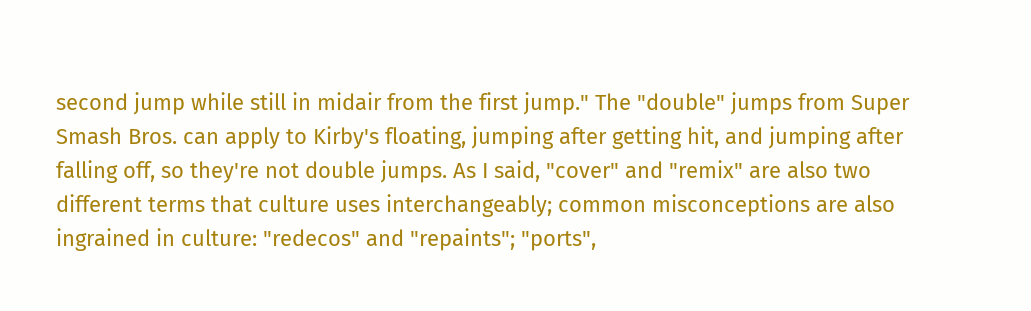second jump while still in midair from the first jump." The "double" jumps from Super Smash Bros. can apply to Kirby's floating, jumping after getting hit, and jumping after falling off, so they're not double jumps. As I said, "cover" and "remix" are also two different terms that culture uses interchangeably; common misconceptions are also ingrained in culture: "redecos" and "repaints"; "ports",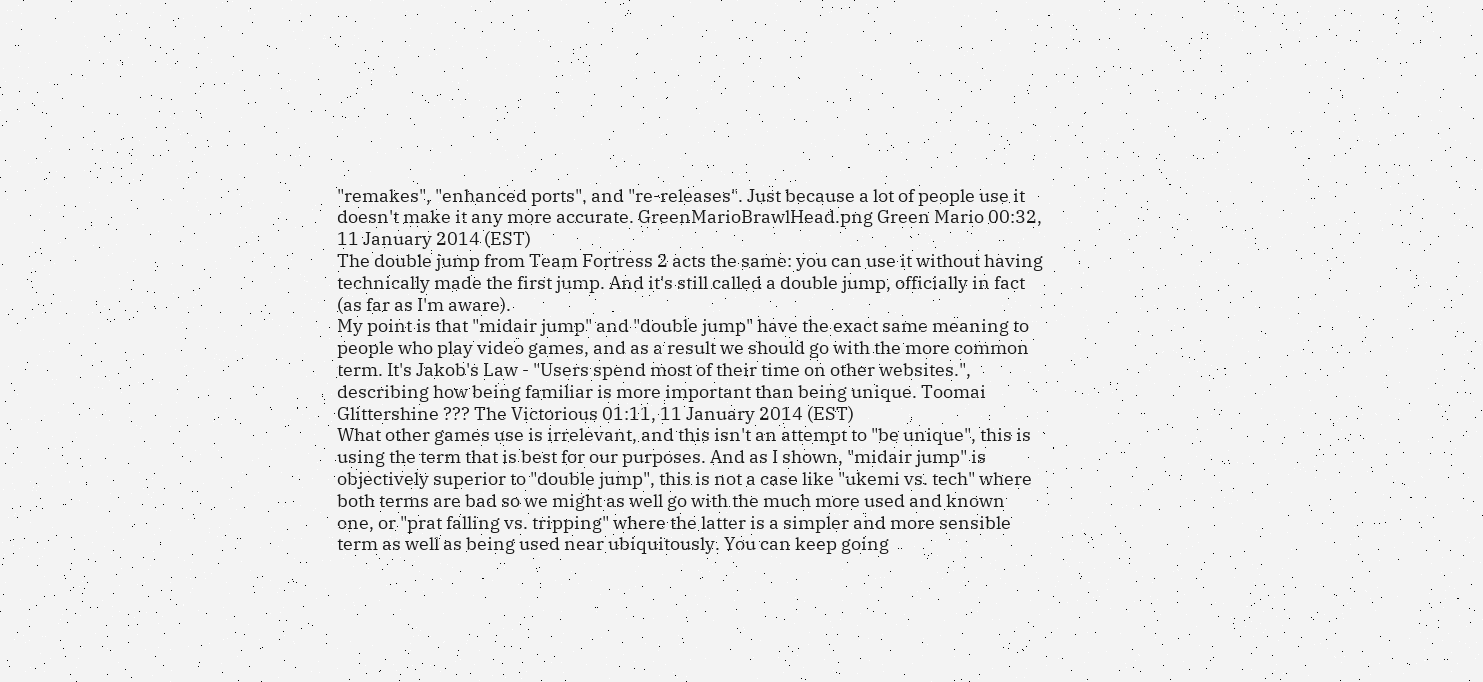"remakes", "enhanced ports", and "re-releases". Just because a lot of people use it doesn't make it any more accurate. GreenMarioBrawlHead.png Green Mario 00:32, 11 January 2014 (EST)
The double jump from Team Fortress 2 acts the same: you can use it without having technically made the first jump. And it's still called a double jump, officially in fact (as far as I'm aware).
My point is that "midair jump" and "double jump" have the exact same meaning to people who play video games, and as a result we should go with the more common term. It's Jakob's Law - "Users spend most of their time on other websites.", describing how being familiar is more important than being unique. Toomai Glittershine ??? The Victorious 01:11, 11 January 2014 (EST)
What other games use is irrelevant, and this isn't an attempt to "be unique", this is using the term that is best for our purposes. And as I shown, "midair jump" is objectively superior to "double jump", this is not a case like "ukemi vs. tech" where both terms are bad so we might as well go with the much more used and known one, or "prat falling vs. tripping" where the latter is a simpler and more sensible term as well as being used near ubiquitously. You can keep going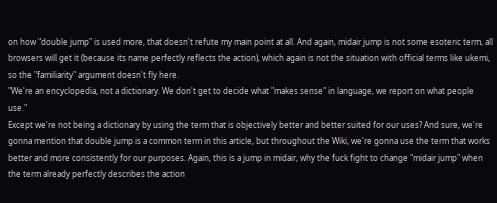on how "double jump" is used more, that doesn't refute my main point at all. And again, midair jump is not some esoteric term, all browsers will get it (because its name perfectly reflects the action), which again is not the situation with official terms like ukemi, so the "familiarity" argument doesn't fly here.
"We're an encyclopedia, not a dictionary. We don't get to decide what "makes sense" in language, we report on what people use."
Except we're not being a dictionary by using the term that is objectively better and better suited for our uses? And sure, we're gonna mention that double jump is a common term in this article, but throughout the Wiki, we're gonna use the term that works better and more consistently for our purposes. Again, this is a jump in midair, why the fuck fight to change "midair jump" when the term already perfectly describes the action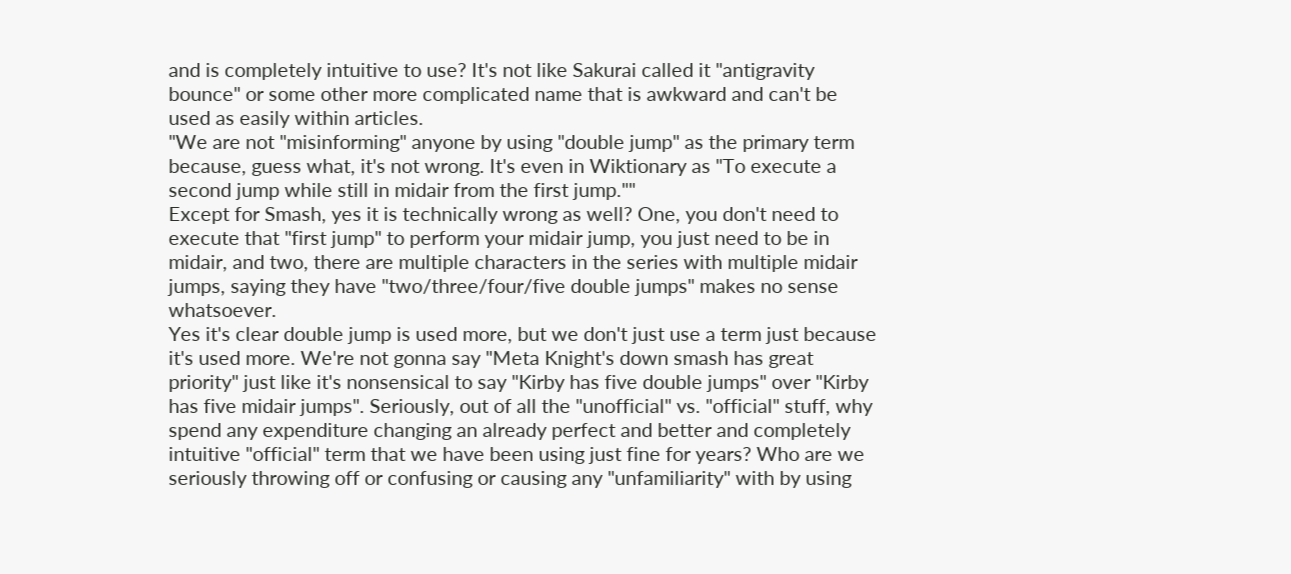and is completely intuitive to use? It's not like Sakurai called it "antigravity bounce" or some other more complicated name that is awkward and can't be used as easily within articles.
"We are not "misinforming" anyone by using "double jump" as the primary term because, guess what, it's not wrong. It's even in Wiktionary as "To execute a second jump while still in midair from the first jump.""
Except for Smash, yes it is technically wrong as well? One, you don't need to execute that "first jump" to perform your midair jump, you just need to be in midair, and two, there are multiple characters in the series with multiple midair jumps, saying they have "two/three/four/five double jumps" makes no sense whatsoever.
Yes it's clear double jump is used more, but we don't just use a term just because it's used more. We're not gonna say "Meta Knight's down smash has great priority" just like it's nonsensical to say "Kirby has five double jumps" over "Kirby has five midair jumps". Seriously, out of all the "unofficial" vs. "official" stuff, why spend any expenditure changing an already perfect and better and completely intuitive "official" term that we have been using just fine for years? Who are we seriously throwing off or confusing or causing any "unfamiliarity" with by using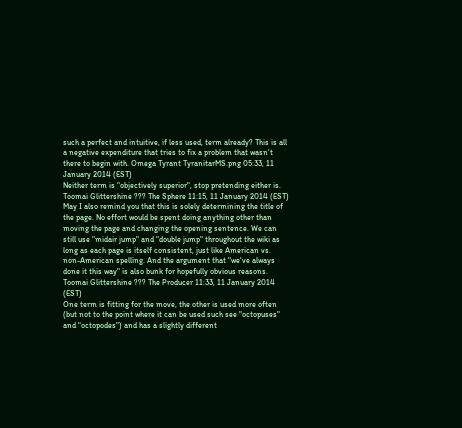such a perfect and intuitive, if less used, term already? This is all a negative expenditure that tries to fix a problem that wasn't there to begin with. Omega Tyrant TyranitarMS.png 05:33, 11 January 2014 (EST)
Neither term is "objectively superior", stop pretending either is. Toomai Glittershine ??? The Sphere 11:15, 11 January 2014 (EST)
May I also remind you that this is solely determining the title of the page. No effort would be spent doing anything other than moving the page and changing the opening sentence. We can still use "midair jump" and "double jump" throughout the wiki as long as each page is itself consistent, just like American vs. non-American spelling. And the argument that "we've always done it this way" is also bunk for hopefully obvious reasons. Toomai Glittershine ??? The Producer 11:33, 11 January 2014 (EST)
One term is fitting for the move, the other is used more often (but not to the point where it can be used such see "octopuses" and "octopodes") and has a slightly different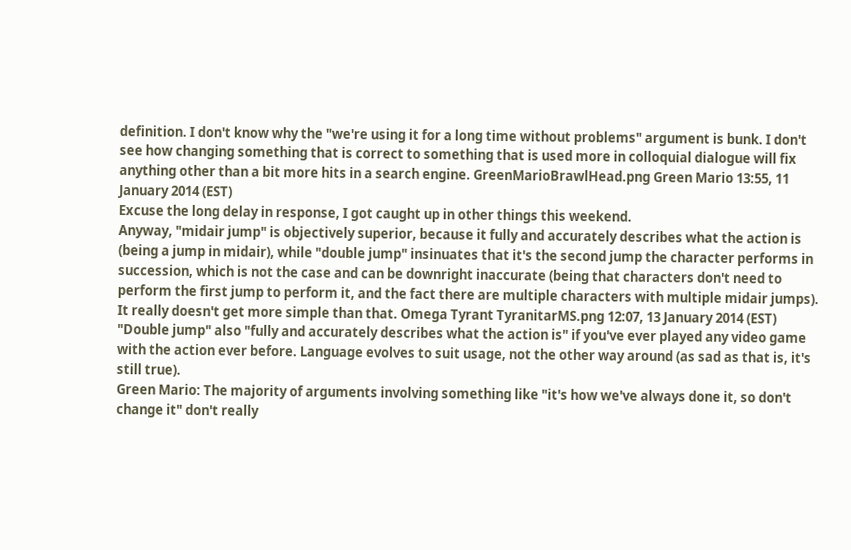definition. I don't know why the "we're using it for a long time without problems" argument is bunk. I don't see how changing something that is correct to something that is used more in colloquial dialogue will fix anything other than a bit more hits in a search engine. GreenMarioBrawlHead.png Green Mario 13:55, 11 January 2014 (EST)
Excuse the long delay in response, I got caught up in other things this weekend.
Anyway, "midair jump" is objectively superior, because it fully and accurately describes what the action is (being a jump in midair), while "double jump" insinuates that it's the second jump the character performs in succession, which is not the case and can be downright inaccurate (being that characters don't need to perform the first jump to perform it, and the fact there are multiple characters with multiple midair jumps). It really doesn't get more simple than that. Omega Tyrant TyranitarMS.png 12:07, 13 January 2014 (EST)
"Double jump" also "fully and accurately describes what the action is" if you've ever played any video game with the action ever before. Language evolves to suit usage, not the other way around (as sad as that is, it's still true).
Green Mario: The majority of arguments involving something like "it's how we've always done it, so don't change it" don't really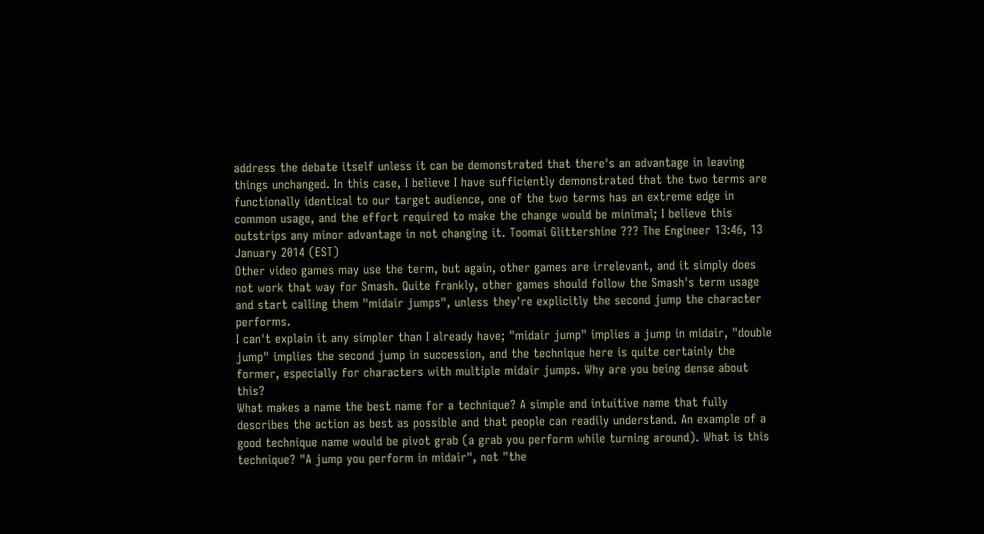address the debate itself unless it can be demonstrated that there's an advantage in leaving things unchanged. In this case, I believe I have sufficiently demonstrated that the two terms are functionally identical to our target audience, one of the two terms has an extreme edge in common usage, and the effort required to make the change would be minimal; I believe this outstrips any minor advantage in not changing it. Toomai Glittershine ??? The Engineer 13:46, 13 January 2014 (EST)
Other video games may use the term, but again, other games are irrelevant, and it simply does not work that way for Smash. Quite frankly, other games should follow the Smash's term usage and start calling them "midair jumps", unless they're explicitly the second jump the character performs.
I can't explain it any simpler than I already have; "midair jump" implies a jump in midair, "double jump" implies the second jump in succession, and the technique here is quite certainly the former, especially for characters with multiple midair jumps. Why are you being dense about this?
What makes a name the best name for a technique? A simple and intuitive name that fully describes the action as best as possible and that people can readily understand. An example of a good technique name would be pivot grab (a grab you perform while turning around). What is this technique? "A jump you perform in midair", not "the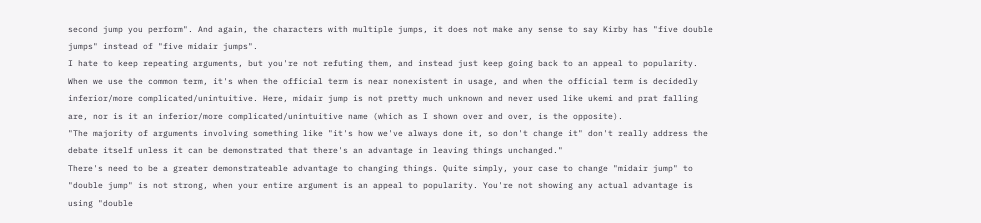second jump you perform". And again, the characters with multiple jumps, it does not make any sense to say Kirby has "five double jumps" instead of "five midair jumps".
I hate to keep repeating arguments, but you're not refuting them, and instead just keep going back to an appeal to popularity. When we use the common term, it's when the official term is near nonexistent in usage, and when the official term is decidedly inferior/more complicated/unintuitive. Here, midair jump is not pretty much unknown and never used like ukemi and prat falling are, nor is it an inferior/more complicated/unintuitive name (which as I shown over and over, is the opposite).
"The majority of arguments involving something like "it's how we've always done it, so don't change it" don't really address the debate itself unless it can be demonstrated that there's an advantage in leaving things unchanged."
There's need to be a greater demonstrateable advantage to changing things. Quite simply, your case to change "midair jump" to "double jump" is not strong, when your entire argument is an appeal to popularity. You're not showing any actual advantage is using "double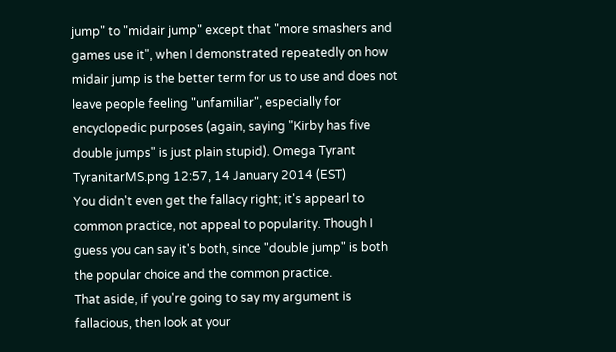jump" to "midair jump" except that "more smashers and games use it", when I demonstrated repeatedly on how midair jump is the better term for us to use and does not leave people feeling "unfamiliar", especially for encyclopedic purposes (again, saying "Kirby has five double jumps" is just plain stupid). Omega Tyrant TyranitarMS.png 12:57, 14 January 2014 (EST)
You didn't even get the fallacy right; it's appearl to common practice, not appeal to popularity. Though I guess you can say it's both, since "double jump" is both the popular choice and the common practice.
That aside, if you're going to say my argument is fallacious, then look at your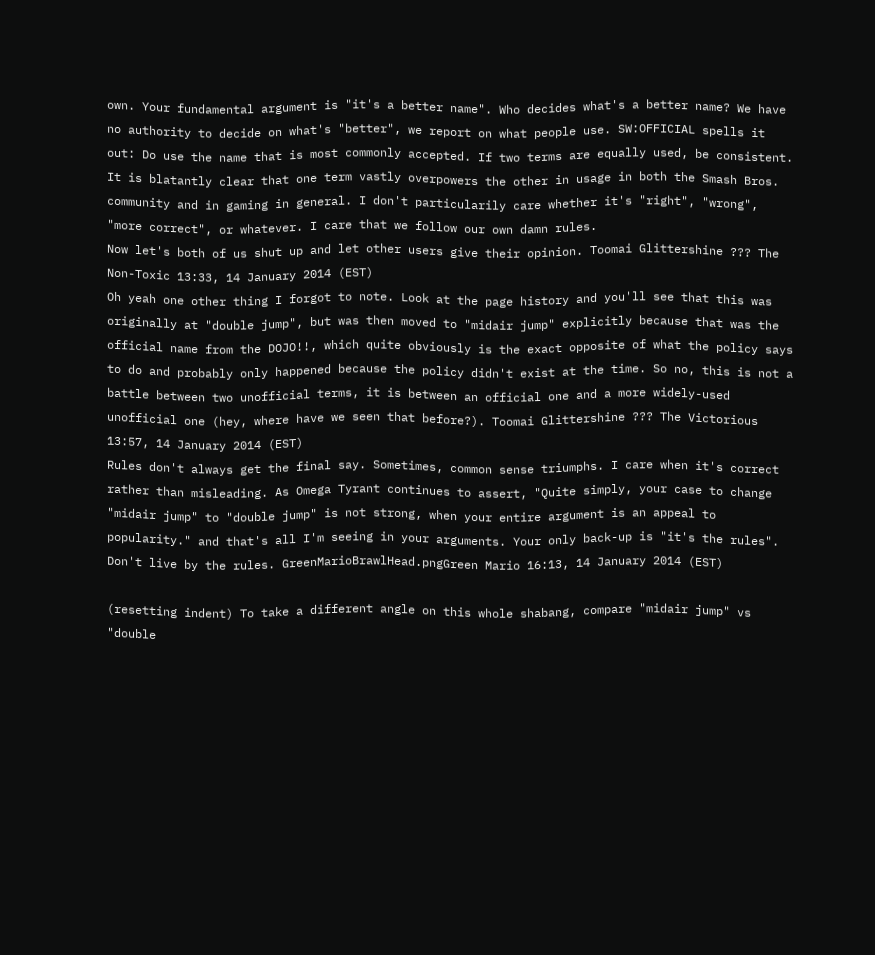own. Your fundamental argument is "it's a better name". Who decides what's a better name? We have no authority to decide on what's "better", we report on what people use. SW:OFFICIAL spells it out: Do use the name that is most commonly accepted. If two terms are equally used, be consistent. It is blatantly clear that one term vastly overpowers the other in usage in both the Smash Bros. community and in gaming in general. I don't particularily care whether it's "right", "wrong", "more correct", or whatever. I care that we follow our own damn rules.
Now let's both of us shut up and let other users give their opinion. Toomai Glittershine ??? The Non-Toxic 13:33, 14 January 2014 (EST)
Oh yeah one other thing I forgot to note. Look at the page history and you'll see that this was originally at "double jump", but was then moved to "midair jump" explicitly because that was the official name from the DOJO!!, which quite obviously is the exact opposite of what the policy says to do and probably only happened because the policy didn't exist at the time. So no, this is not a battle between two unofficial terms, it is between an official one and a more widely-used unofficial one (hey, where have we seen that before?). Toomai Glittershine ??? The Victorious 13:57, 14 January 2014 (EST)
Rules don't always get the final say. Sometimes, common sense triumphs. I care when it's correct rather than misleading. As Omega Tyrant continues to assert, "Quite simply, your case to change "midair jump" to "double jump" is not strong, when your entire argument is an appeal to popularity." and that's all I'm seeing in your arguments. Your only back-up is "it's the rules". Don't live by the rules. GreenMarioBrawlHead.pngGreen Mario 16:13, 14 January 2014 (EST)

(resetting indent) To take a different angle on this whole shabang, compare "midair jump" vs "double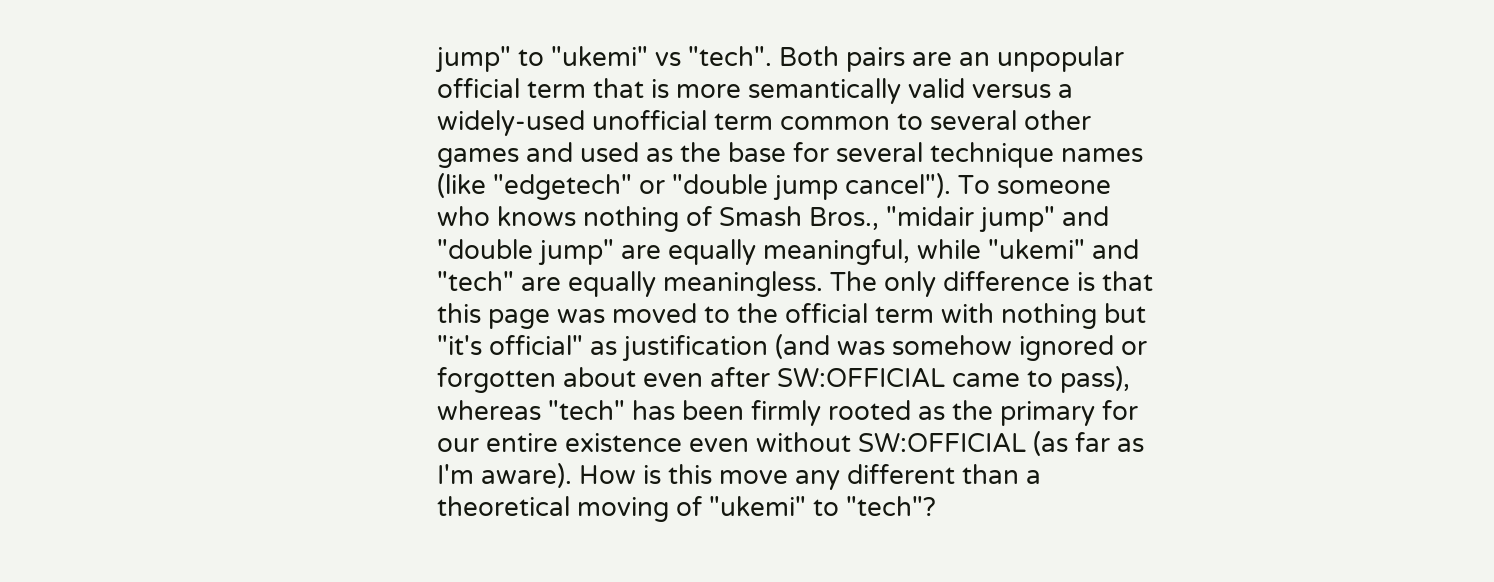jump" to "ukemi" vs "tech". Both pairs are an unpopular official term that is more semantically valid versus a widely-used unofficial term common to several other games and used as the base for several technique names (like "edgetech" or "double jump cancel"). To someone who knows nothing of Smash Bros., "midair jump" and "double jump" are equally meaningful, while "ukemi" and "tech" are equally meaningless. The only difference is that this page was moved to the official term with nothing but "it's official" as justification (and was somehow ignored or forgotten about even after SW:OFFICIAL came to pass), whereas "tech" has been firmly rooted as the primary for our entire existence even without SW:OFFICIAL (as far as I'm aware). How is this move any different than a theoretical moving of "ukemi" to "tech"?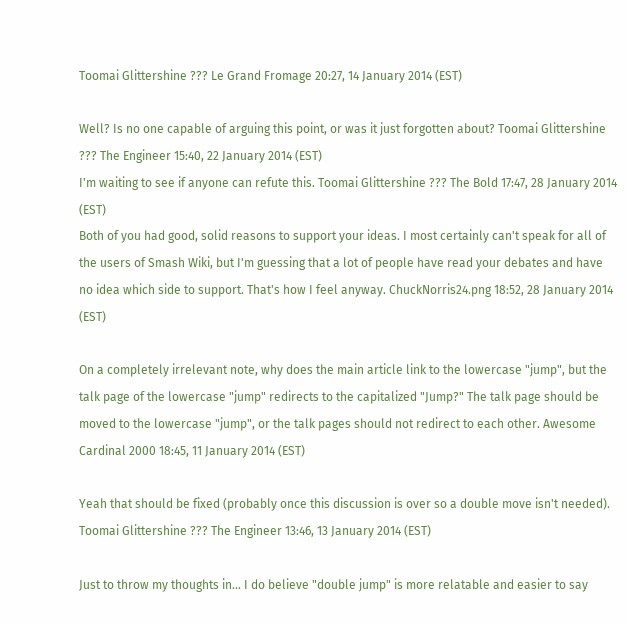Toomai Glittershine ??? Le Grand Fromage 20:27, 14 January 2014 (EST)

Well? Is no one capable of arguing this point, or was it just forgotten about? Toomai Glittershine ??? The Engineer 15:40, 22 January 2014 (EST)
I'm waiting to see if anyone can refute this. Toomai Glittershine ??? The Bold 17:47, 28 January 2014 (EST)
Both of you had good, solid reasons to support your ideas. I most certainly can't speak for all of the users of Smash Wiki, but I'm guessing that a lot of people have read your debates and have no idea which side to support. That's how I feel anyway. ChuckNorris24.png 18:52, 28 January 2014 (EST)

On a completely irrelevant note, why does the main article link to the lowercase "jump", but the talk page of the lowercase "jump" redirects to the capitalized "Jump?" The talk page should be moved to the lowercase "jump", or the talk pages should not redirect to each other. Awesome Cardinal 2000 18:45, 11 January 2014 (EST)

Yeah that should be fixed (probably once this discussion is over so a double move isn't needed). Toomai Glittershine ??? The Engineer 13:46, 13 January 2014 (EST)

Just to throw my thoughts in... I do believe "double jump" is more relatable and easier to say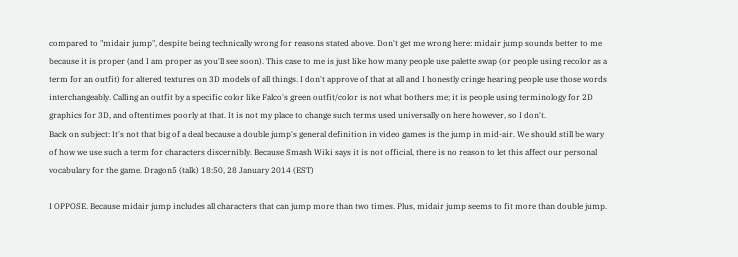compared to "midair jump", despite being technically wrong for reasons stated above. Don't get me wrong here: midair jump sounds better to me because it is proper (and I am proper as you'll see soon). This case to me is just like how many people use palette swap (or people using recolor as a term for an outfit) for altered textures on 3D models of all things. I don't approve of that at all and I honestly cringe hearing people use those words interchangeably. Calling an outfit by a specific color like Falco's green outfit/color is not what bothers me; it is people using terminology for 2D graphics for 3D, and oftentimes poorly at that. It is not my place to change such terms used universally on here however, so I don't.
Back on subject: It's not that big of a deal because a double jump's general definition in video games is the jump in mid-air. We should still be wary of how we use such a term for characters discernibly. Because Smash Wiki says it is not official, there is no reason to let this affect our personal vocabulary for the game. Dragon5 (talk) 18:50, 28 January 2014 (EST)

I OPPOSE. Because midair jump includes all characters that can jump more than two times. Plus, midair jump seems to fit more than double jump.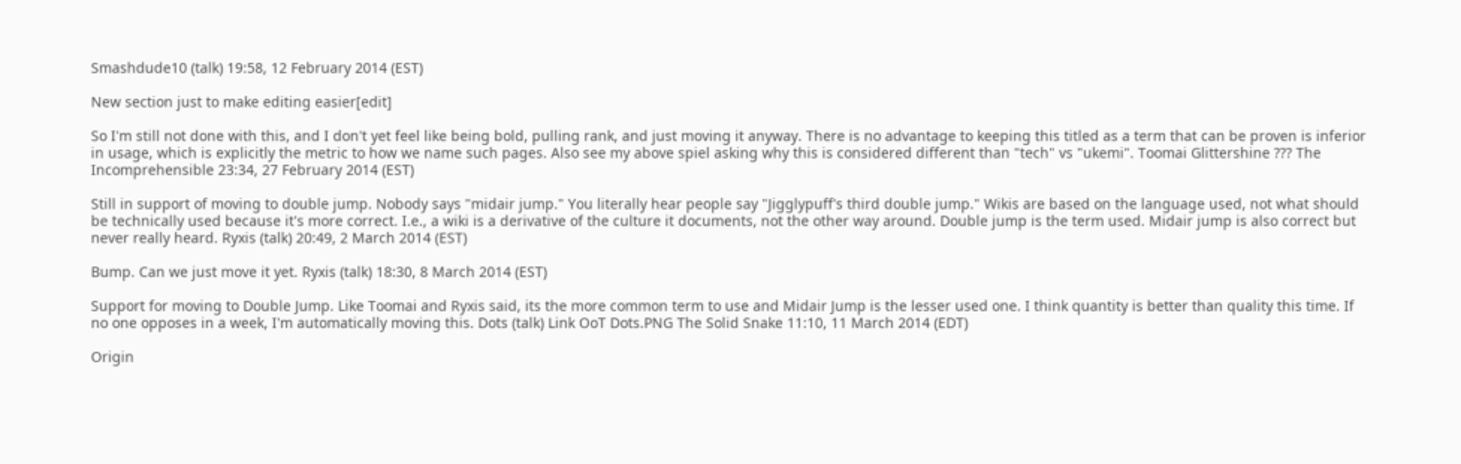Smashdude10 (talk) 19:58, 12 February 2014 (EST)

New section just to make editing easier[edit]

So I'm still not done with this, and I don't yet feel like being bold, pulling rank, and just moving it anyway. There is no advantage to keeping this titled as a term that can be proven is inferior in usage, which is explicitly the metric to how we name such pages. Also see my above spiel asking why this is considered different than "tech" vs "ukemi". Toomai Glittershine ??? The Incomprehensible 23:34, 27 February 2014 (EST)

Still in support of moving to double jump. Nobody says "midair jump." You literally hear people say "Jigglypuff's third double jump." Wikis are based on the language used, not what should be technically used because it's more correct. I.e., a wiki is a derivative of the culture it documents, not the other way around. Double jump is the term used. Midair jump is also correct but never really heard. Ryxis (talk) 20:49, 2 March 2014 (EST)

Bump. Can we just move it yet. Ryxis (talk) 18:30, 8 March 2014 (EST)

Support for moving to Double Jump. Like Toomai and Ryxis said, its the more common term to use and Midair Jump is the lesser used one. I think quantity is better than quality this time. If no one opposes in a week, I'm automatically moving this. Dots (talk) Link OoT Dots.PNG The Solid Snake 11:10, 11 March 2014 (EDT)

Origin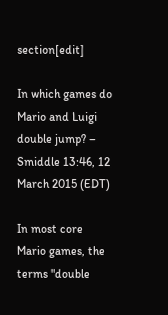section[edit]

In which games do Mario and Luigi double jump? – Smiddle 13:46, 12 March 2015 (EDT)

In most core Mario games, the terms "double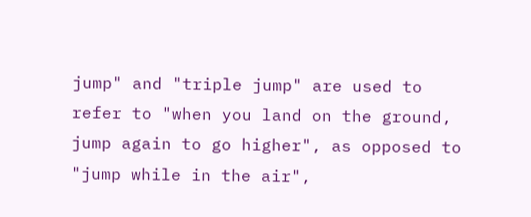jump" and "triple jump" are used to refer to "when you land on the ground, jump again to go higher", as opposed to "jump while in the air",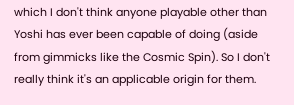which I don't think anyone playable other than Yoshi has ever been capable of doing (aside from gimmicks like the Cosmic Spin). So I don't really think it's an applicable origin for them.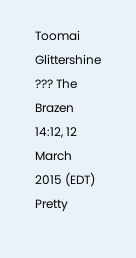Toomai Glittershine ??? The Brazen 14:12, 12 March 2015 (EDT)
Pretty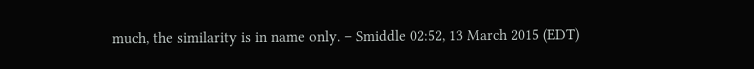much, the similarity is in name only. – Smiddle 02:52, 13 March 2015 (EDT)